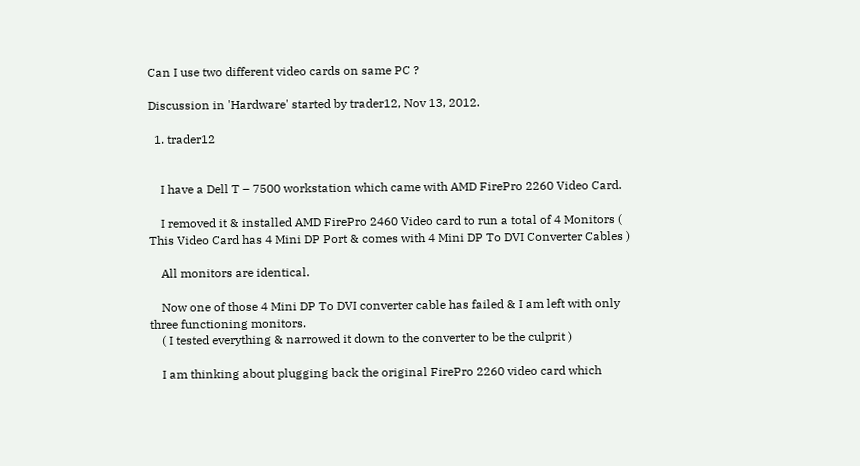Can I use two different video cards on same PC ?

Discussion in 'Hardware' started by trader12, Nov 13, 2012.

  1. trader12


    I have a Dell T – 7500 workstation which came with AMD FirePro 2260 Video Card.

    I removed it & installed AMD FirePro 2460 Video card to run a total of 4 Monitors ( This Video Card has 4 Mini DP Port & comes with 4 Mini DP To DVI Converter Cables )

    All monitors are identical.

    Now one of those 4 Mini DP To DVI converter cable has failed & I am left with only three functioning monitors.
    ( I tested everything & narrowed it down to the converter to be the culprit )

    I am thinking about plugging back the original FirePro 2260 video card which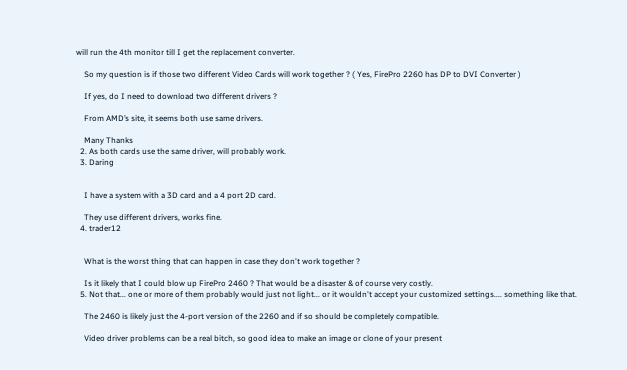will run the 4th monitor till I get the replacement converter.

    So my question is if those two different Video Cards will work together ? ( Yes, FirePro 2260 has DP to DVI Converter )

    If yes, do I need to download two different drivers ?

    From AMD’s site, it seems both use same drivers.

    Many Thanks
  2. As both cards use the same driver, will probably work.
  3. Daring


    I have a system with a 3D card and a 4 port 2D card.

    They use different drivers, works fine.
  4. trader12


    What is the worst thing that can happen in case they don't work together ?

    Is it likely that I could blow up FirePro 2460 ? That would be a disaster & of course very costly.
  5. Not that... one or more of them probably would just not light... or it wouldn't accept your customized settings.... something like that.

    The 2460 is likely just the 4-port version of the 2260 and if so should be completely compatible.

    Video driver problems can be a real bitch, so good idea to make an image or clone of your present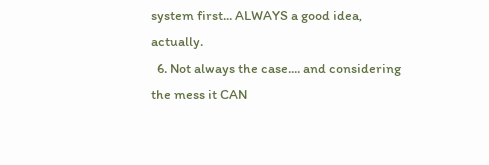system first... ALWAYS a good idea, actually.
  6. Not always the case.... and considering the mess it CAN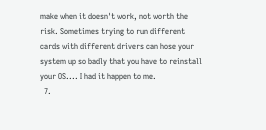make when it doesn't work, not worth the risk. Sometimes trying to run different cards with different drivers can hose your system up so badly that you have to reinstall your OS.... I had it happen to me.
  7.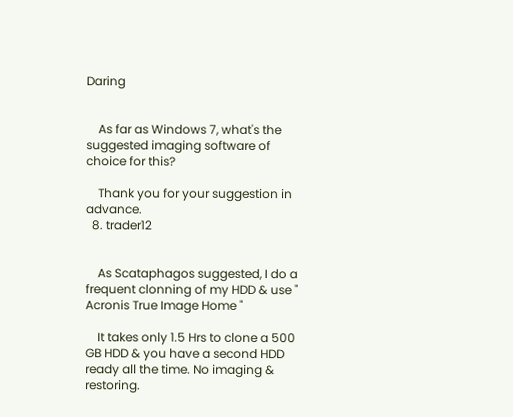Daring


    As far as Windows 7, what's the suggested imaging software of choice for this?

    Thank you for your suggestion in advance.
  8. trader12


    As Scataphagos suggested, I do a frequent clonning of my HDD & use " Acronis True Image Home "

    It takes only 1.5 Hrs to clone a 500 GB HDD & you have a second HDD ready all the time. No imaging & restoring.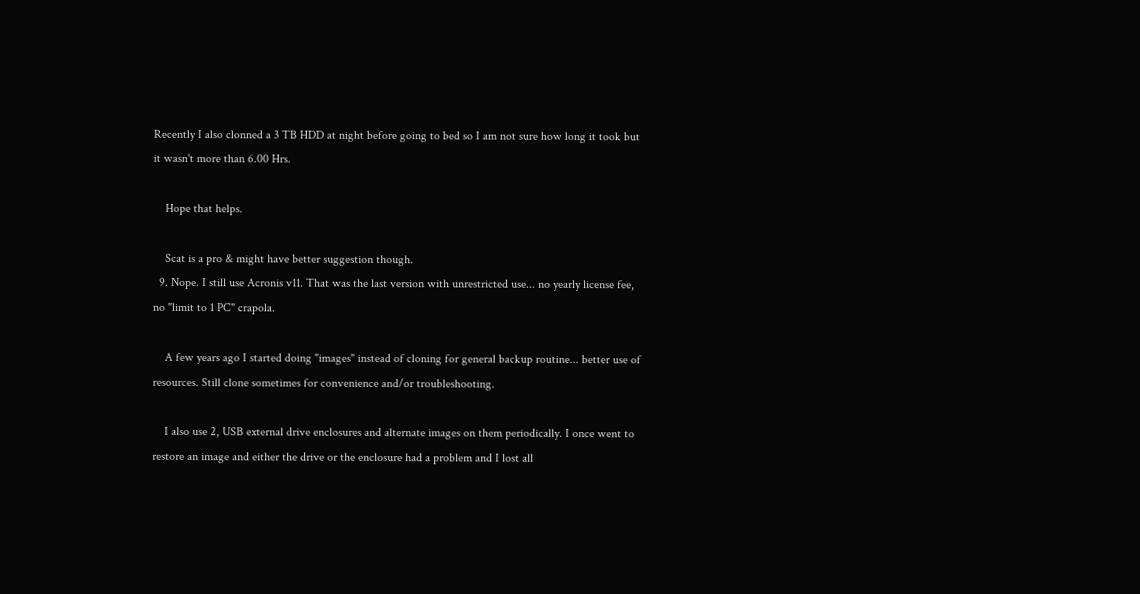Recently I also clonned a 3 TB HDD at night before going to bed so I am not sure how long it took but it wasn't more than 6.00 Hrs.

    Hope that helps.

    Scat is a pro & might have better suggestion though.
  9. Nope. I still use Acronis v11. That was the last version with unrestricted use... no yearly license fee, no "limit to 1 PC" crapola.

    A few years ago I started doing "images" instead of cloning for general backup routine... better use of resources. Still clone sometimes for convenience and/or troubleshooting.

    I also use 2, USB external drive enclosures and alternate images on them periodically. I once went to restore an image and either the drive or the enclosure had a problem and I lost all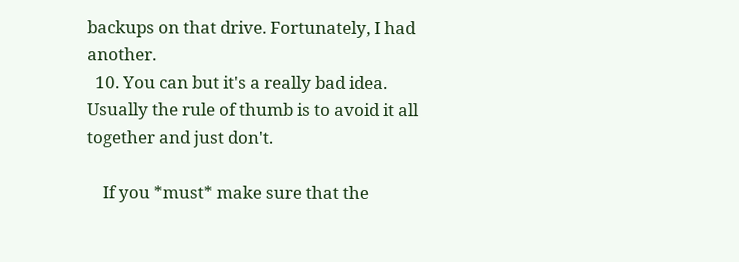backups on that drive. Fortunately, I had another.
  10. You can but it's a really bad idea. Usually the rule of thumb is to avoid it all together and just don't.

    If you *must* make sure that the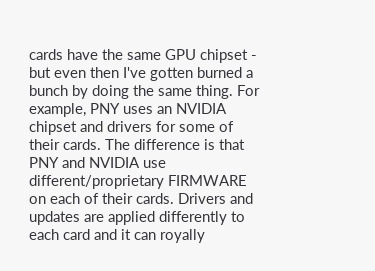cards have the same GPU chipset - but even then I've gotten burned a bunch by doing the same thing. For example, PNY uses an NVIDIA chipset and drivers for some of their cards. The difference is that PNY and NVIDIA use different/proprietary FIRMWARE on each of their cards. Drivers and updates are applied differently to each card and it can royally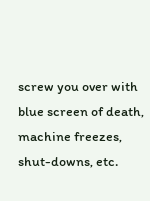screw you over with blue screen of death, machine freezes, shut-downs, etc.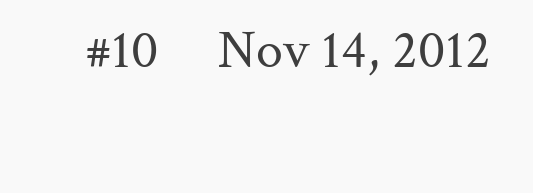#10     Nov 14, 2012